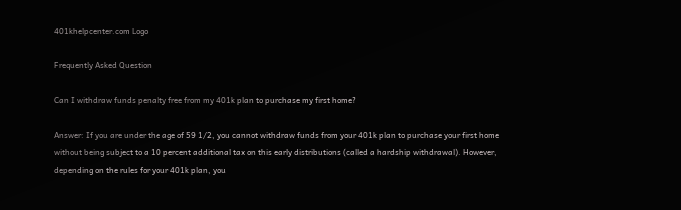401khelpcenter.com Logo

Frequently Asked Question

Can I withdraw funds penalty free from my 401k plan to purchase my first home?

Answer: If you are under the age of 59 1/2, you cannot withdraw funds from your 401k plan to purchase your first home without being subject to a 10 percent additional tax on this early distributions (called a hardship withdrawal). However, depending on the rules for your 401k plan, you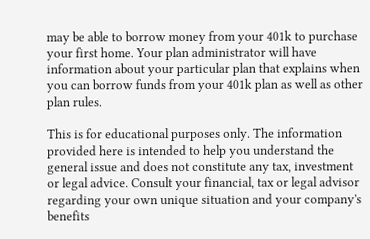may be able to borrow money from your 401k to purchase your first home. Your plan administrator will have information about your particular plan that explains when you can borrow funds from your 401k plan as well as other plan rules.

This is for educational purposes only. The information provided here is intended to help you understand the general issue and does not constitute any tax, investment or legal advice. Consult your financial, tax or legal advisor regarding your own unique situation and your company's benefits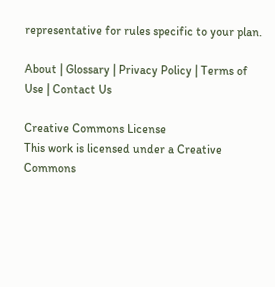representative for rules specific to your plan.

About | Glossary | Privacy Policy | Terms of Use | Contact Us

Creative Commons License
This work is licensed under a Creative Commons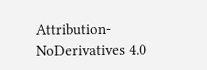Attribution-NoDerivatives 4.0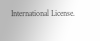International License.